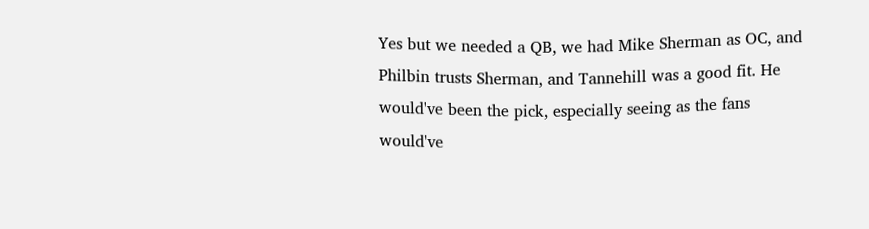Yes but we needed a QB, we had Mike Sherman as OC, and Philbin trusts Sherman, and Tannehill was a good fit. He would've been the pick, especially seeing as the fans would've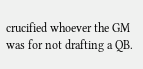crucified whoever the GM was for not drafting a QB.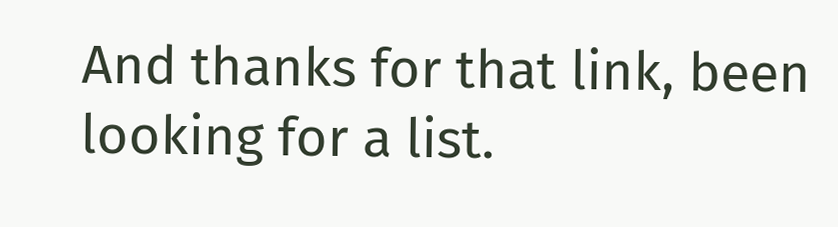And thanks for that link, been looking for a list.